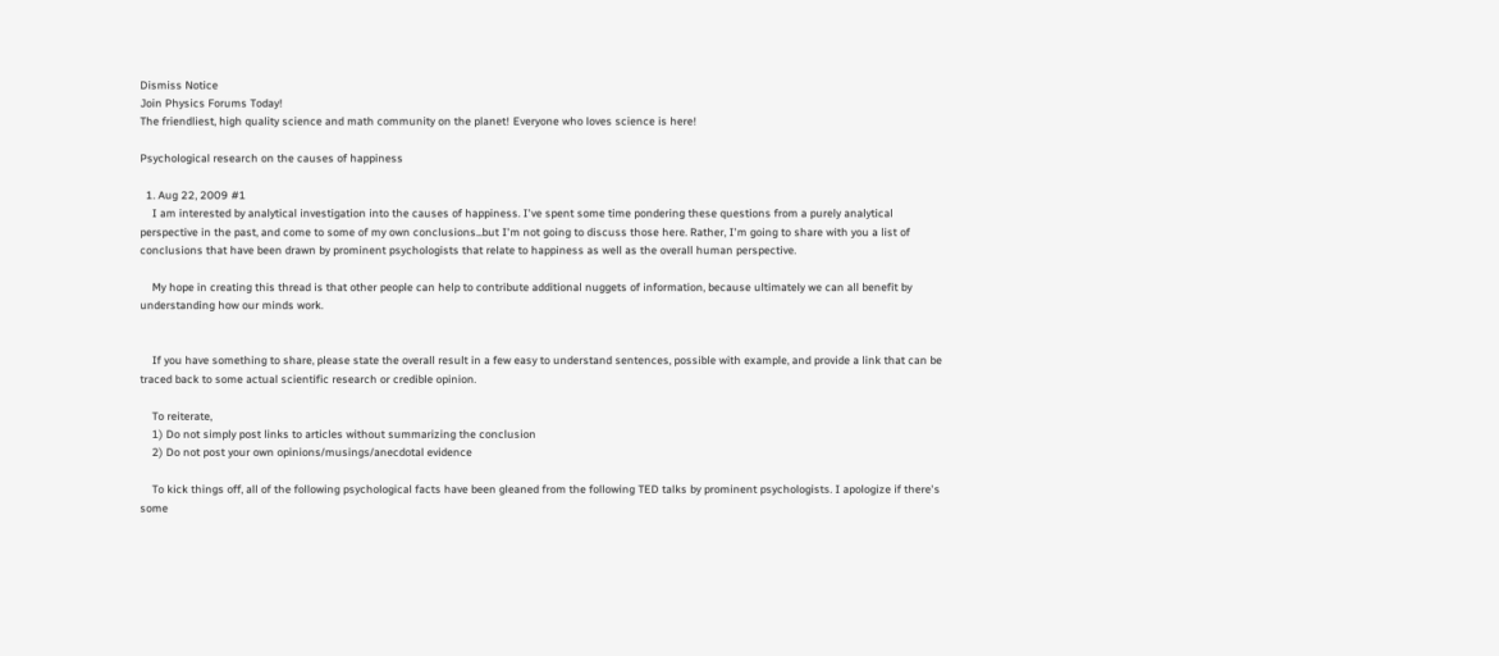Dismiss Notice
Join Physics Forums Today!
The friendliest, high quality science and math community on the planet! Everyone who loves science is here!

Psychological research on the causes of happiness

  1. Aug 22, 2009 #1
    I am interested by analytical investigation into the causes of happiness. I've spent some time pondering these questions from a purely analytical perspective in the past, and come to some of my own conclusions...but I'm not going to discuss those here. Rather, I'm going to share with you a list of conclusions that have been drawn by prominent psychologists that relate to happiness as well as the overall human perspective.

    My hope in creating this thread is that other people can help to contribute additional nuggets of information, because ultimately we can all benefit by understanding how our minds work.


    If you have something to share, please state the overall result in a few easy to understand sentences, possible with example, and provide a link that can be traced back to some actual scientific research or credible opinion.

    To reiterate,
    1) Do not simply post links to articles without summarizing the conclusion
    2) Do not post your own opinions/musings/anecdotal evidence

    To kick things off, all of the following psychological facts have been gleaned from the following TED talks by prominent psychologists. I apologize if there's some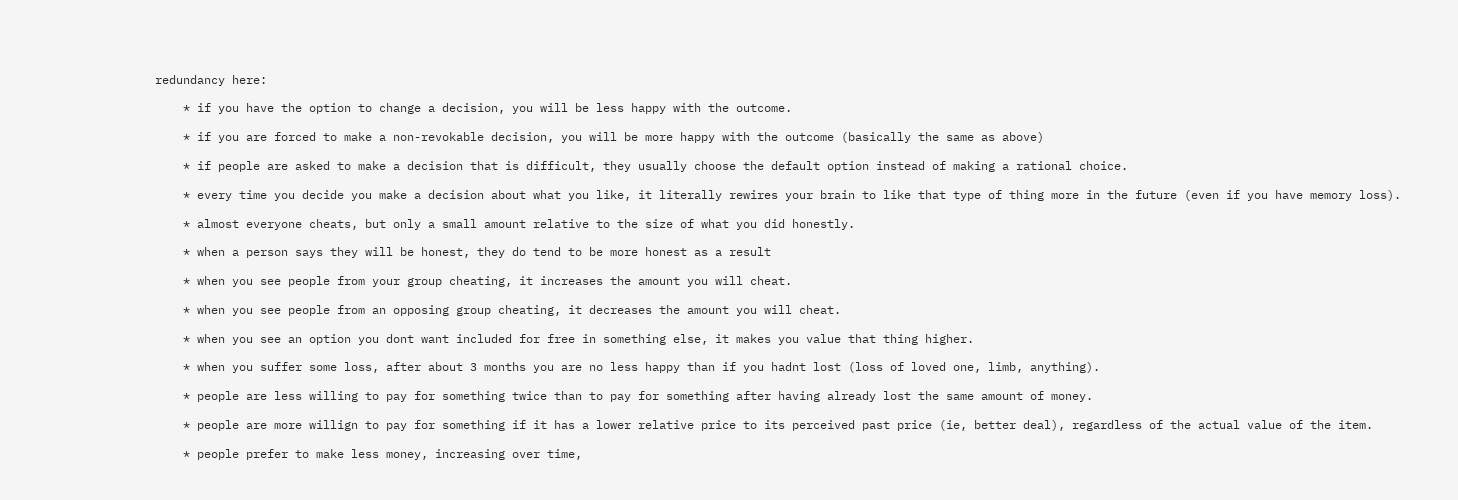redundancy here:

    * if you have the option to change a decision, you will be less happy with the outcome.

    * if you are forced to make a non-revokable decision, you will be more happy with the outcome (basically the same as above)

    * if people are asked to make a decision that is difficult, they usually choose the default option instead of making a rational choice.

    * every time you decide you make a decision about what you like, it literally rewires your brain to like that type of thing more in the future (even if you have memory loss).

    * almost everyone cheats, but only a small amount relative to the size of what you did honestly.

    * when a person says they will be honest, they do tend to be more honest as a result

    * when you see people from your group cheating, it increases the amount you will cheat.

    * when you see people from an opposing group cheating, it decreases the amount you will cheat.

    * when you see an option you dont want included for free in something else, it makes you value that thing higher.

    * when you suffer some loss, after about 3 months you are no less happy than if you hadnt lost (loss of loved one, limb, anything).

    * people are less willing to pay for something twice than to pay for something after having already lost the same amount of money.

    * people are more willign to pay for something if it has a lower relative price to its perceived past price (ie, better deal), regardless of the actual value of the item.

    * people prefer to make less money, increasing over time,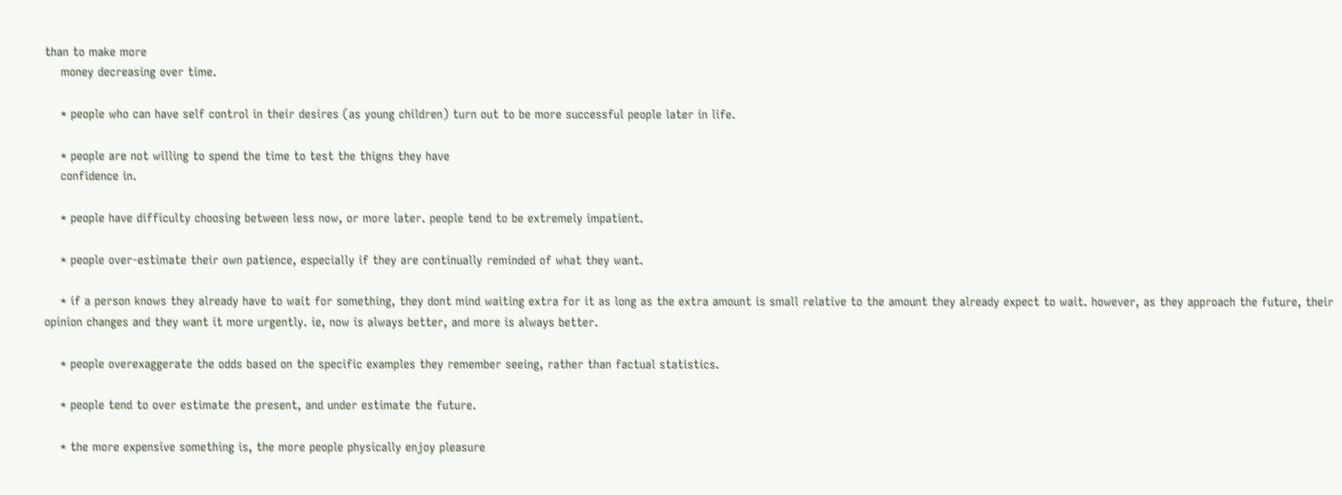than to make more
    money decreasing over time.

    * people who can have self control in their desires (as young children) turn out to be more successful people later in life.

    * people are not willing to spend the time to test the thigns they have
    confidence in.

    * people have difficulty choosing between less now, or more later. people tend to be extremely impatient.

    * people over-estimate their own patience, especially if they are continually reminded of what they want.

    * if a person knows they already have to wait for something, they dont mind waiting extra for it as long as the extra amount is small relative to the amount they already expect to wait. however, as they approach the future, their opinion changes and they want it more urgently. ie, now is always better, and more is always better.

    * people overexaggerate the odds based on the specific examples they remember seeing, rather than factual statistics.

    * people tend to over estimate the present, and under estimate the future.

    * the more expensive something is, the more people physically enjoy pleasure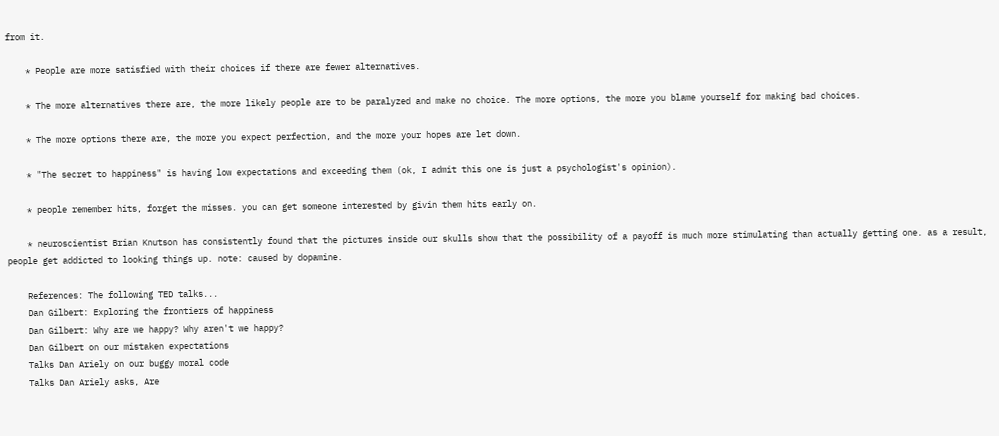from it.

    * People are more satisfied with their choices if there are fewer alternatives.

    * The more alternatives there are, the more likely people are to be paralyzed and make no choice. The more options, the more you blame yourself for making bad choices.

    * The more options there are, the more you expect perfection, and the more your hopes are let down.

    * "The secret to happiness" is having low expectations and exceeding them (ok, I admit this one is just a psychologist's opinion).

    * people remember hits, forget the misses. you can get someone interested by givin them hits early on.

    * neuroscientist Brian Knutson has consistently found that the pictures inside our skulls show that the possibility of a payoff is much more stimulating than actually getting one. as a result, people get addicted to looking things up. note: caused by dopamine.

    References: The following TED talks...
    Dan Gilbert: Exploring the frontiers of happiness
    Dan Gilbert: Why are we happy? Why aren't we happy?
    Dan Gilbert on our mistaken expectations
    Talks Dan Ariely on our buggy moral code
    Talks Dan Ariely asks, Are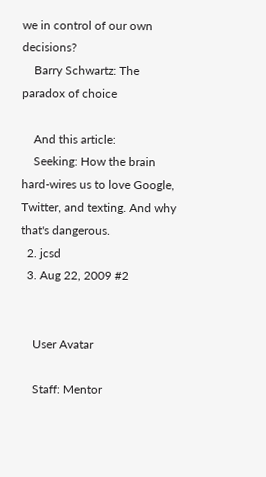we in control of our own decisions?
    Barry Schwartz: The paradox of choice

    And this article:
    Seeking: How the brain hard-wires us to love Google, Twitter, and texting. And why that's dangerous.
  2. jcsd
  3. Aug 22, 2009 #2


    User Avatar

    Staff: Mentor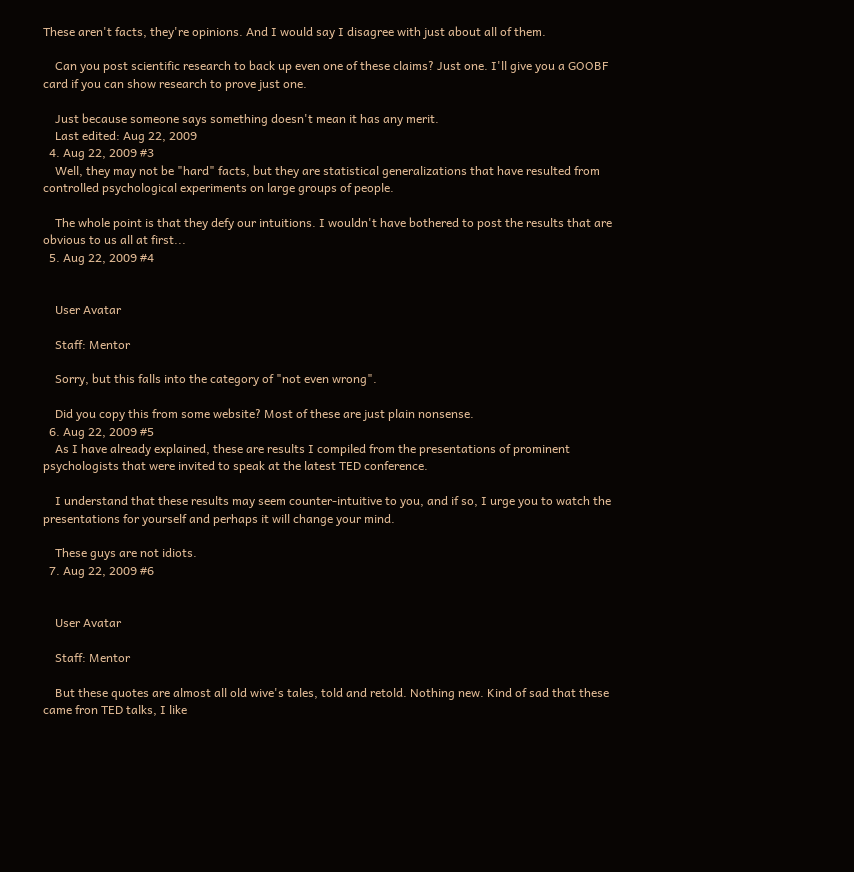These aren't facts, they're opinions. And I would say I disagree with just about all of them.

    Can you post scientific research to back up even one of these claims? Just one. I'll give you a GOOBF card if you can show research to prove just one.

    Just because someone says something doesn't mean it has any merit.
    Last edited: Aug 22, 2009
  4. Aug 22, 2009 #3
    Well, they may not be "hard" facts, but they are statistical generalizations that have resulted from controlled psychological experiments on large groups of people.

    The whole point is that they defy our intuitions. I wouldn't have bothered to post the results that are obvious to us all at first...
  5. Aug 22, 2009 #4


    User Avatar

    Staff: Mentor

    Sorry, but this falls into the category of "not even wrong".

    Did you copy this from some website? Most of these are just plain nonsense.
  6. Aug 22, 2009 #5
    As I have already explained, these are results I compiled from the presentations of prominent psychologists that were invited to speak at the latest TED conference.

    I understand that these results may seem counter-intuitive to you, and if so, I urge you to watch the presentations for yourself and perhaps it will change your mind.

    These guys are not idiots.
  7. Aug 22, 2009 #6


    User Avatar

    Staff: Mentor

    But these quotes are almost all old wive's tales, told and retold. Nothing new. Kind of sad that these came fron TED talks, I like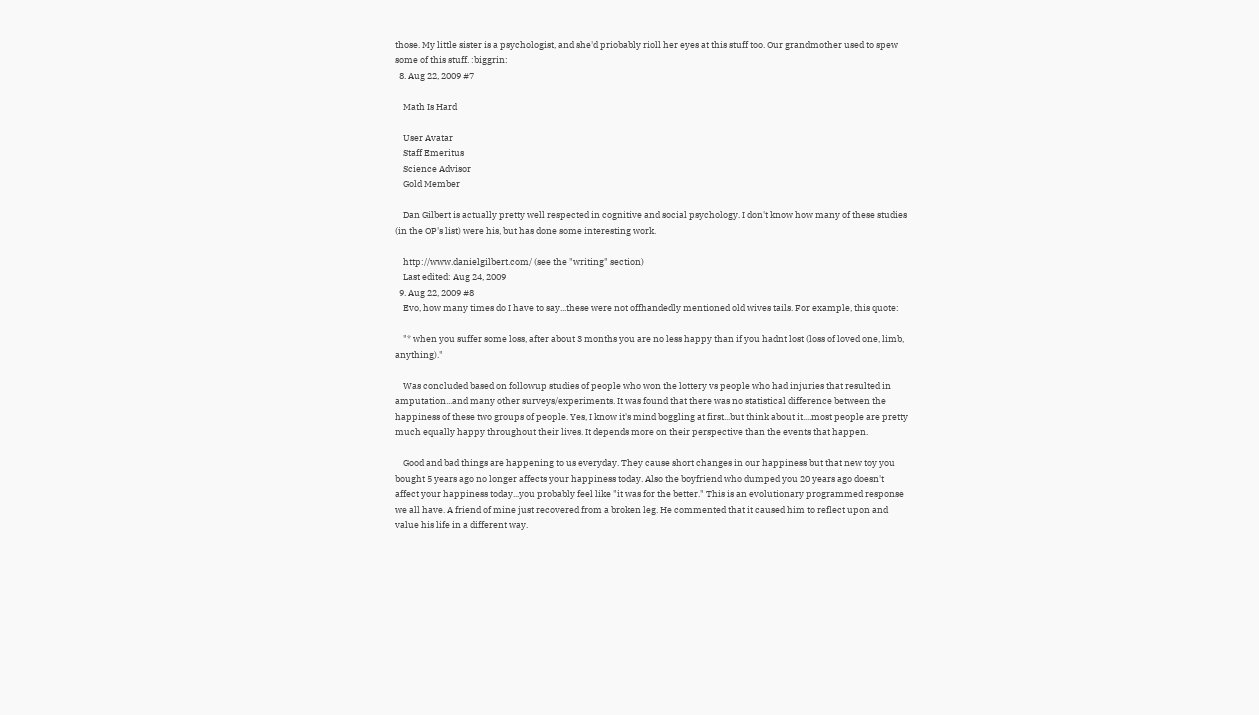those. My little sister is a psychologist, and she'd priobably rioll her eyes at this stuff too. Our grandmother used to spew some of this stuff. :biggrin:
  8. Aug 22, 2009 #7

    Math Is Hard

    User Avatar
    Staff Emeritus
    Science Advisor
    Gold Member

    Dan Gilbert is actually pretty well respected in cognitive and social psychology. I don't know how many of these studies (in the OP's list) were his, but has done some interesting work.

    http://www.danielgilbert.com/ (see the "writing" section)
    Last edited: Aug 24, 2009
  9. Aug 22, 2009 #8
    Evo, how many times do I have to say...these were not offhandedly mentioned old wives tails. For example, this quote:

    "* when you suffer some loss, after about 3 months you are no less happy than if you hadnt lost (loss of loved one, limb, anything)."

    Was concluded based on followup studies of people who won the lottery vs people who had injuries that resulted in amputation...and many other surveys/experiments. It was found that there was no statistical difference between the happiness of these two groups of people. Yes, I know it's mind boggling at first...but think about it....most people are pretty much equally happy throughout their lives. It depends more on their perspective than the events that happen.

    Good and bad things are happening to us everyday. They cause short changes in our happiness but that new toy you bought 5 years ago no longer affects your happiness today. Also the boyfriend who dumped you 20 years ago doesn't affect your happiness today...you probably feel like "it was for the better." This is an evolutionary programmed response we all have. A friend of mine just recovered from a broken leg. He commented that it caused him to reflect upon and value his life in a different way.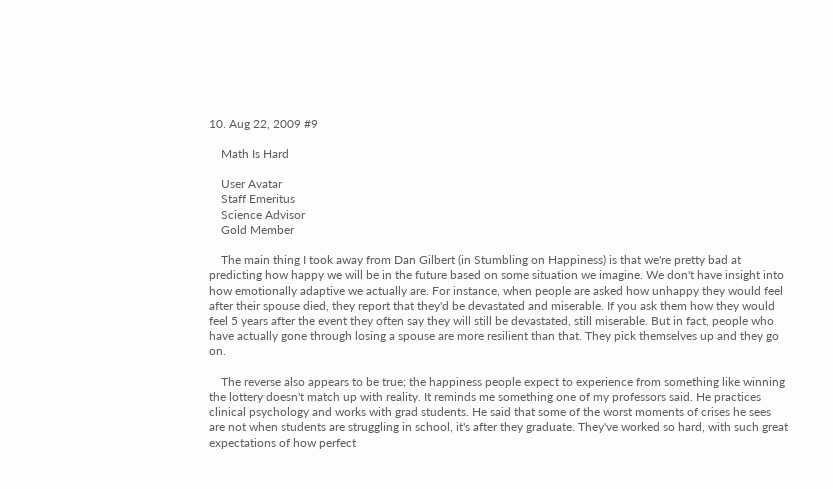10. Aug 22, 2009 #9

    Math Is Hard

    User Avatar
    Staff Emeritus
    Science Advisor
    Gold Member

    The main thing I took away from Dan Gilbert (in Stumbling on Happiness) is that we're pretty bad at predicting how happy we will be in the future based on some situation we imagine. We don't have insight into how emotionally adaptive we actually are. For instance, when people are asked how unhappy they would feel after their spouse died, they report that they'd be devastated and miserable. If you ask them how they would feel 5 years after the event they often say they will still be devastated, still miserable. But in fact, people who have actually gone through losing a spouse are more resilient than that. They pick themselves up and they go on.

    The reverse also appears to be true; the happiness people expect to experience from something like winning the lottery doesn't match up with reality. It reminds me something one of my professors said. He practices clinical psychology and works with grad students. He said that some of the worst moments of crises he sees are not when students are struggling in school, it's after they graduate. They've worked so hard, with such great expectations of how perfect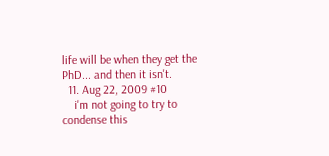life will be when they get the PhD... and then it isn't.
  11. Aug 22, 2009 #10
    i'm not going to try to condense this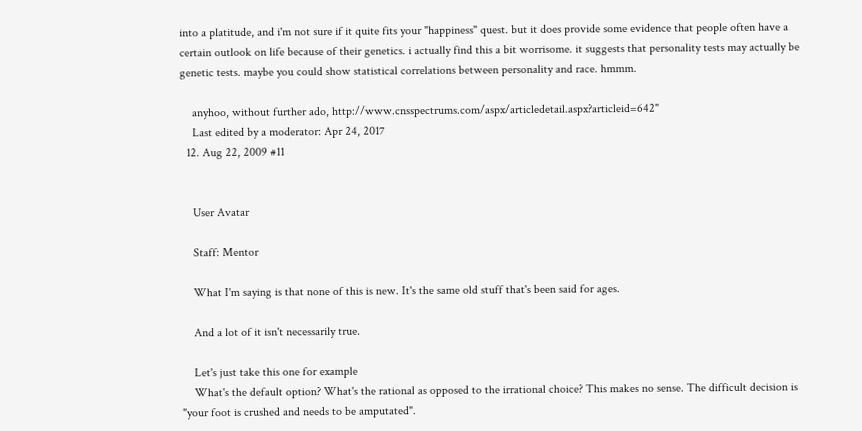into a platitude, and i'm not sure if it quite fits your "happiness" quest. but it does provide some evidence that people often have a certain outlook on life because of their genetics. i actually find this a bit worrisome. it suggests that personality tests may actually be genetic tests. maybe you could show statistical correlations between personality and race. hmmm.

    anyhoo, without further ado, http://www.cnsspectrums.com/aspx/articledetail.aspx?articleid=642"
    Last edited by a moderator: Apr 24, 2017
  12. Aug 22, 2009 #11


    User Avatar

    Staff: Mentor

    What I'm saying is that none of this is new. It's the same old stuff that's been said for ages.

    And a lot of it isn't necessarily true.

    Let's just take this one for example
    What's the default option? What's the rational as opposed to the irrational choice? This makes no sense. The difficult decision is "your foot is crushed and needs to be amputated".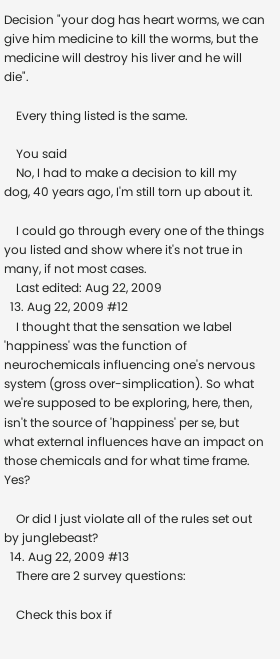Decision "your dog has heart worms, we can give him medicine to kill the worms, but the medicine will destroy his liver and he will die".

    Every thing listed is the same.

    You said
    No, I had to make a decision to kill my dog, 40 years ago, I'm still torn up about it.

    I could go through every one of the things you listed and show where it's not true in many, if not most cases.
    Last edited: Aug 22, 2009
  13. Aug 22, 2009 #12
    I thought that the sensation we label 'happiness' was the function of neurochemicals influencing one's nervous system (gross over-simplication). So what we're supposed to be exploring, here, then, isn't the source of 'happiness' per se, but what external influences have an impact on those chemicals and for what time frame. Yes?

    Or did I just violate all of the rules set out by junglebeast?
  14. Aug 22, 2009 #13
    There are 2 survey questions:

    Check this box if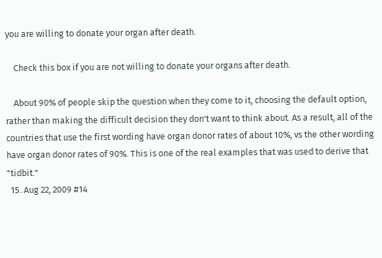you are willing to donate your organ after death.

    Check this box if you are not willing to donate your organs after death.

    About 90% of people skip the question when they come to it, choosing the default option, rather than making the difficult decision they don't want to think about. As a result, all of the countries that use the first wording have organ donor rates of about 10%, vs the other wording have organ donor rates of 90%. This is one of the real examples that was used to derive that "tidbit."
  15. Aug 22, 2009 #14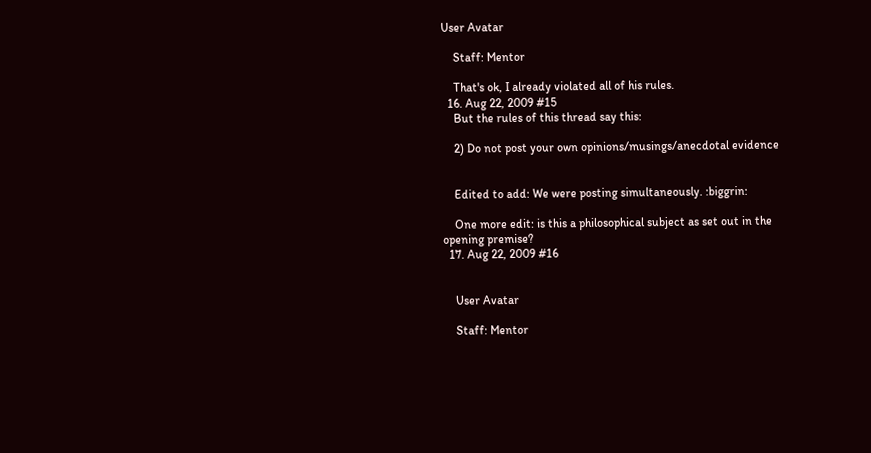User Avatar

    Staff: Mentor

    That's ok, I already violated all of his rules.
  16. Aug 22, 2009 #15
    But the rules of this thread say this:

    2) Do not post your own opinions/musings/anecdotal evidence


    Edited to add: We were posting simultaneously. :biggrin:

    One more edit: is this a philosophical subject as set out in the opening premise?
  17. Aug 22, 2009 #16


    User Avatar

    Staff: Mentor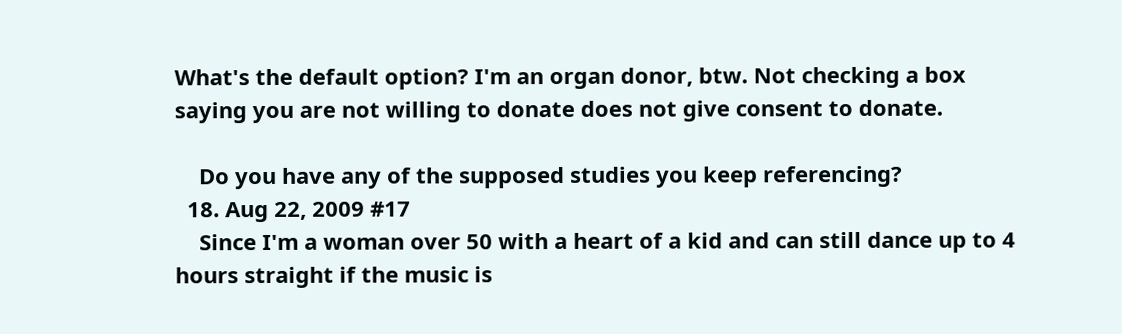What's the default option? I'm an organ donor, btw. Not checking a box saying you are not willing to donate does not give consent to donate.

    Do you have any of the supposed studies you keep referencing?
  18. Aug 22, 2009 #17
    Since I'm a woman over 50 with a heart of a kid and can still dance up to 4 hours straight if the music is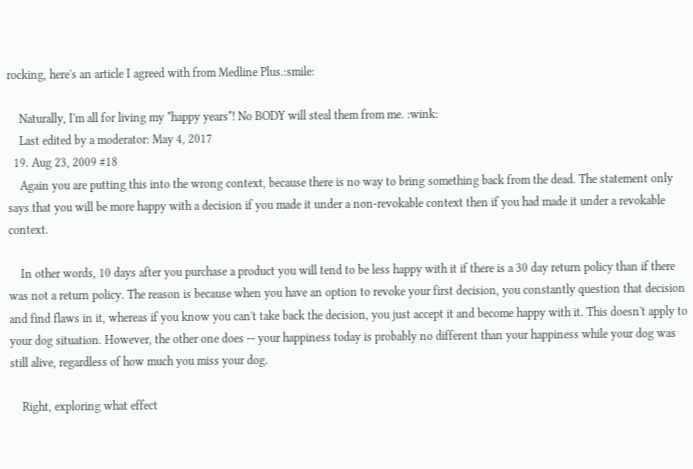rocking, here's an article I agreed with from Medline Plus.:smile:

    Naturally, I'm all for living my *happy years*! No BODY will steal them from me. :wink:
    Last edited by a moderator: May 4, 2017
  19. Aug 23, 2009 #18
    Again you are putting this into the wrong context, because there is no way to bring something back from the dead. The statement only says that you will be more happy with a decision if you made it under a non-revokable context then if you had made it under a revokable context.

    In other words, 10 days after you purchase a product you will tend to be less happy with it if there is a 30 day return policy than if there was not a return policy. The reason is because when you have an option to revoke your first decision, you constantly question that decision and find flaws in it, whereas if you know you can't take back the decision, you just accept it and become happy with it. This doesn't apply to your dog situation. However, the other one does -- your happiness today is probably no different than your happiness while your dog was still alive, regardless of how much you miss your dog.

    Right, exploring what effect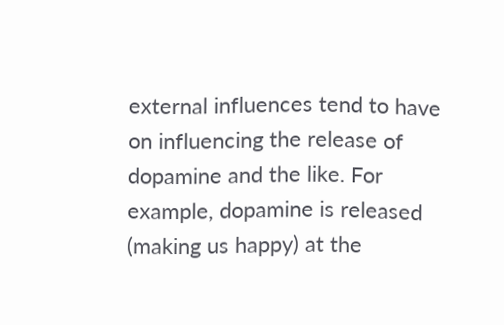external influences tend to have on influencing the release of dopamine and the like. For example, dopamine is released (making us happy) at the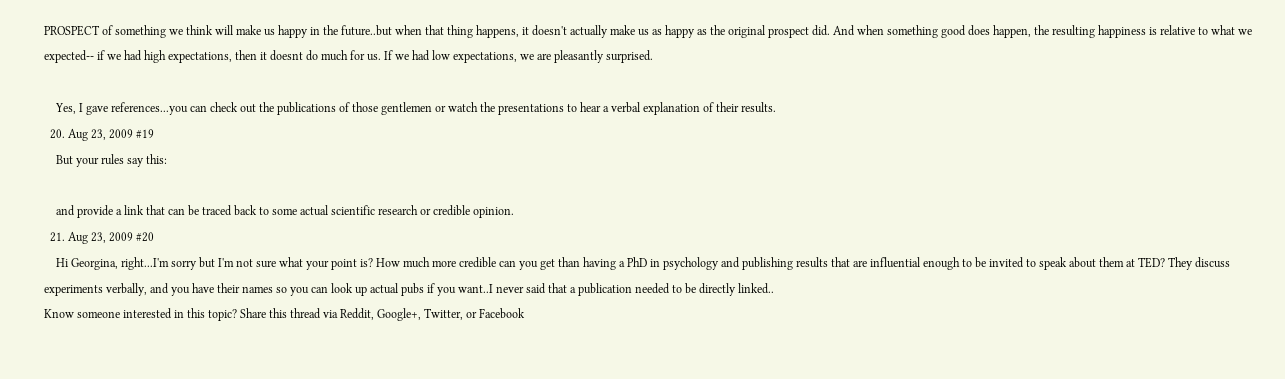PROSPECT of something we think will make us happy in the future..but when that thing happens, it doesn't actually make us as happy as the original prospect did. And when something good does happen, the resulting happiness is relative to what we expected-- if we had high expectations, then it doesnt do much for us. If we had low expectations, we are pleasantly surprised.

    Yes, I gave references...you can check out the publications of those gentlemen or watch the presentations to hear a verbal explanation of their results.
  20. Aug 23, 2009 #19
    But your rules say this:

    and provide a link that can be traced back to some actual scientific research or credible opinion.
  21. Aug 23, 2009 #20
    Hi Georgina, right...I'm sorry but I'm not sure what your point is? How much more credible can you get than having a PhD in psychology and publishing results that are influential enough to be invited to speak about them at TED? They discuss experiments verbally, and you have their names so you can look up actual pubs if you want..I never said that a publication needed to be directly linked..
Know someone interested in this topic? Share this thread via Reddit, Google+, Twitter, or Facebook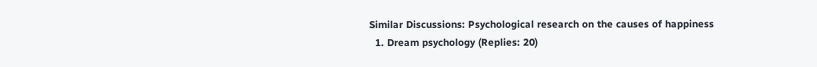Similar Discussions: Psychological research on the causes of happiness
  1. Dream psychology (Replies: 20)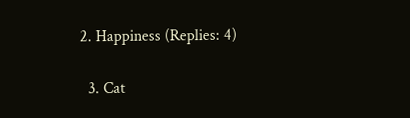2. Happiness (Replies: 4)

  3. Cat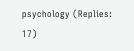psychology (Replies: 17)